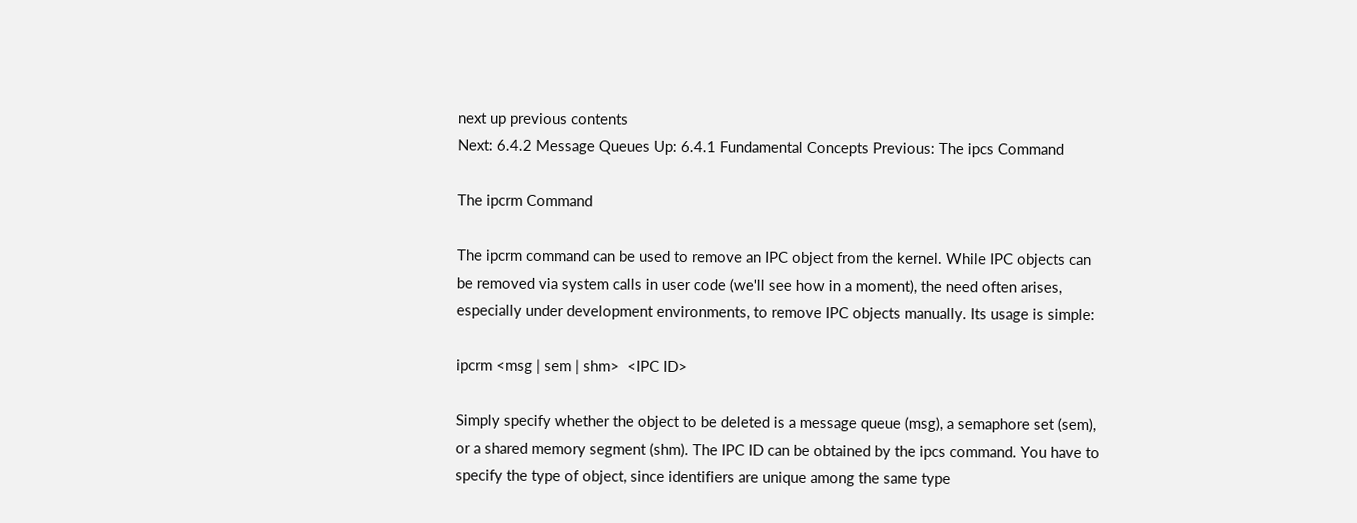next up previous contents
Next: 6.4.2 Message Queues Up: 6.4.1 Fundamental Concepts Previous: The ipcs Command

The ipcrm Command

The ipcrm command can be used to remove an IPC object from the kernel. While IPC objects can be removed via system calls in user code (we'll see how in a moment), the need often arises, especially under development environments, to remove IPC objects manually. Its usage is simple:

ipcrm <msg | sem | shm>  <IPC ID>

Simply specify whether the object to be deleted is a message queue (msg), a semaphore set (sem), or a shared memory segment (shm). The IPC ID can be obtained by the ipcs command. You have to specify the type of object, since identifiers are unique among the same type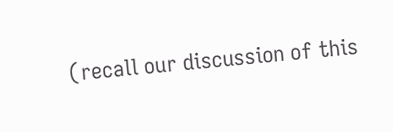(recall our discussion of this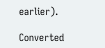earlier).

Converted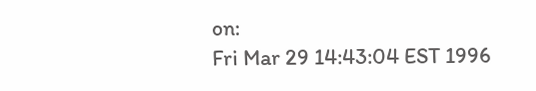on:
Fri Mar 29 14:43:04 EST 1996